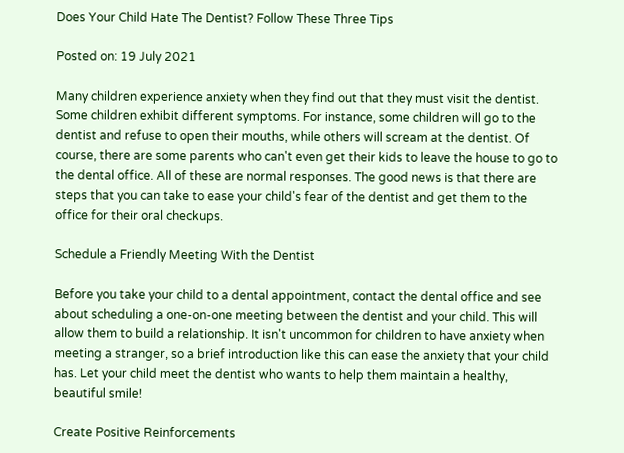Does Your Child Hate The Dentist? Follow These Three Tips

Posted on: 19 July 2021

Many children experience anxiety when they find out that they must visit the dentist. Some children exhibit different symptoms. For instance, some children will go to the dentist and refuse to open their mouths, while others will scream at the dentist. Of course, there are some parents who can't even get their kids to leave the house to go to the dental office. All of these are normal responses. The good news is that there are steps that you can take to ease your child's fear of the dentist and get them to the office for their oral checkups.

Schedule a Friendly Meeting With the Dentist

Before you take your child to a dental appointment, contact the dental office and see about scheduling a one-on-one meeting between the dentist and your child. This will allow them to build a relationship. It isn't uncommon for children to have anxiety when meeting a stranger, so a brief introduction like this can ease the anxiety that your child has. Let your child meet the dentist who wants to help them maintain a healthy, beautiful smile!

Create Positive Reinforcements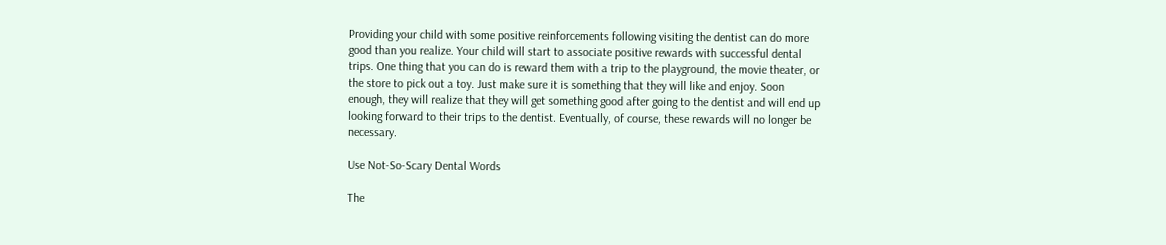Providing your child with some positive reinforcements following visiting the dentist can do more good than you realize. Your child will start to associate positive rewards with successful dental trips. One thing that you can do is reward them with a trip to the playground, the movie theater, or the store to pick out a toy. Just make sure it is something that they will like and enjoy. Soon enough, they will realize that they will get something good after going to the dentist and will end up looking forward to their trips to the dentist. Eventually, of course, these rewards will no longer be necessary.

Use Not-So-Scary Dental Words

The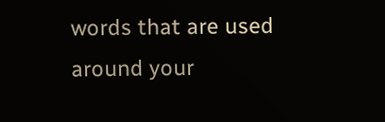words that are used around your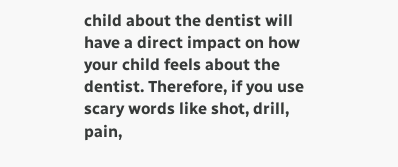child about the dentist will have a direct impact on how your child feels about the dentist. Therefore, if you use scary words like shot, drill, pain,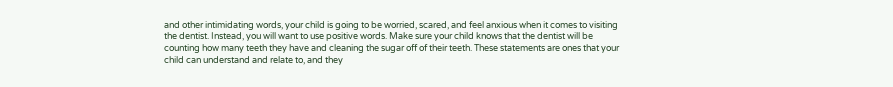and other intimidating words, your child is going to be worried, scared, and feel anxious when it comes to visiting the dentist. Instead, you will want to use positive words. Make sure your child knows that the dentist will be counting how many teeth they have and cleaning the sugar off of their teeth. These statements are ones that your child can understand and relate to, and they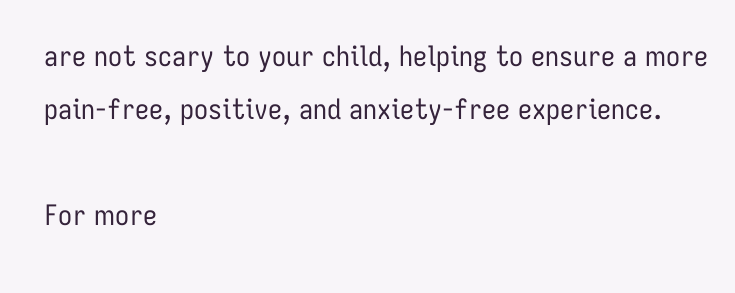are not scary to your child, helping to ensure a more pain-free, positive, and anxiety-free experience.

For more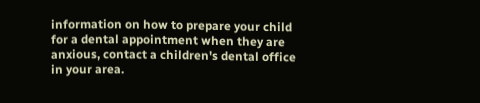information on how to prepare your child for a dental appointment when they are anxious, contact a children's dental office in your area.